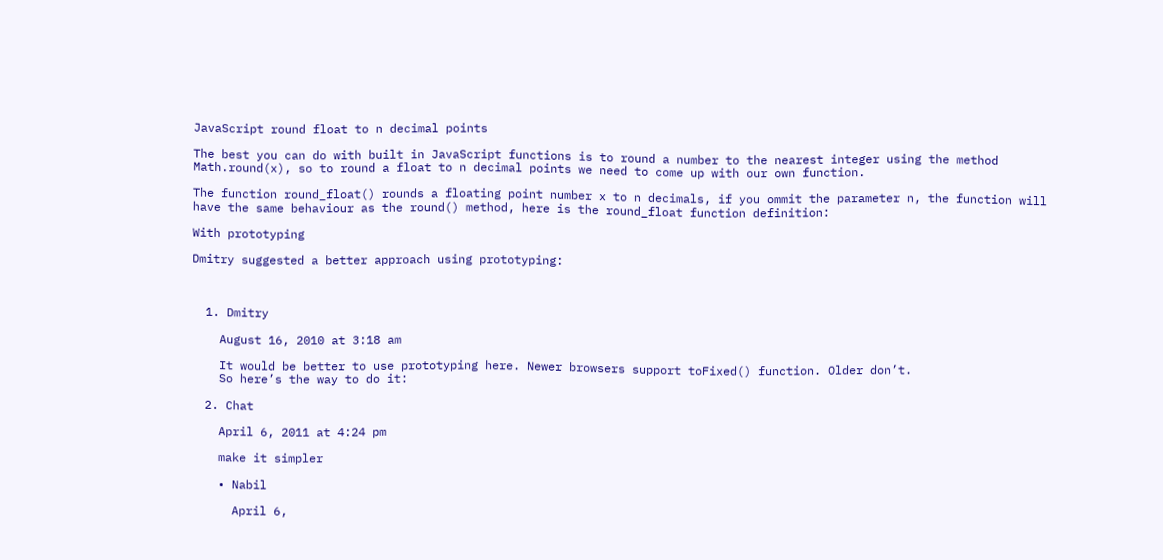JavaScript round float to n decimal points

The best you can do with built in JavaScript functions is to round a number to the nearest integer using the method Math.round(x), so to round a float to n decimal points we need to come up with our own function.

The function round_float() rounds a floating point number x to n decimals, if you ommit the parameter n, the function will have the same behaviour as the round() method, here is the round_float function definition:

With prototyping

Dmitry suggested a better approach using prototyping:



  1. Dmitry

    August 16, 2010 at 3:18 am

    It would be better to use prototyping here. Newer browsers support toFixed() function. Older don’t.
    So here’s the way to do it:

  2. Chat

    April 6, 2011 at 4:24 pm

    make it simpler

    • Nabil

      April 6,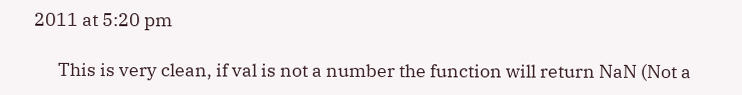2011 at 5:20 pm

      This is very clean, if val is not a number the function will return NaN (Not a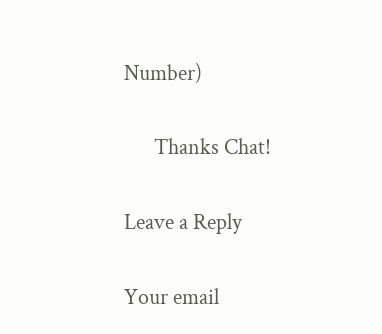Number)

      Thanks Chat!

Leave a Reply

Your email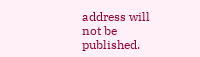address will not be published.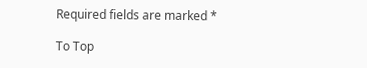Required fields are marked *

To Top